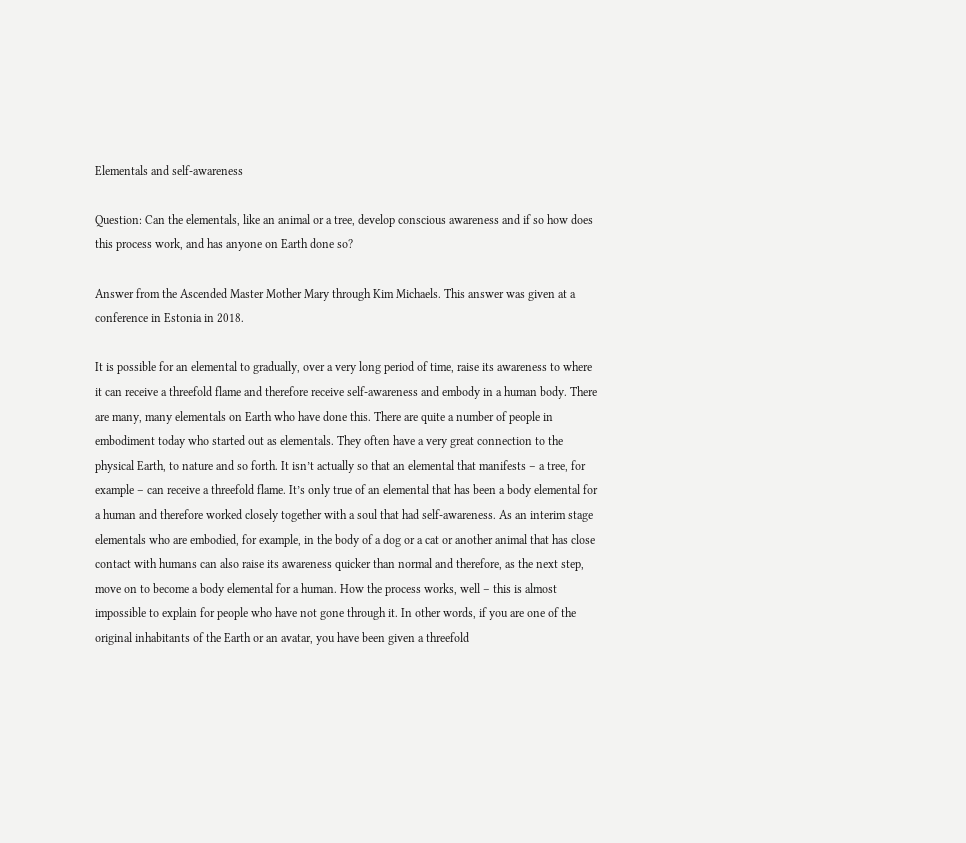Elementals and self-awareness

Question: Can the elementals, like an animal or a tree, develop conscious awareness and if so how does this process work, and has anyone on Earth done so?

Answer from the Ascended Master Mother Mary through Kim Michaels. This answer was given at a conference in Estonia in 2018.

It is possible for an elemental to gradually, over a very long period of time, raise its awareness to where it can receive a threefold flame and therefore receive self-awareness and embody in a human body. There are many, many elementals on Earth who have done this. There are quite a number of people in embodiment today who started out as elementals. They often have a very great connection to the physical Earth, to nature and so forth. It isn’t actually so that an elemental that manifests – a tree, for example – can receive a threefold flame. It’s only true of an elemental that has been a body elemental for a human and therefore worked closely together with a soul that had self-awareness. As an interim stage elementals who are embodied, for example, in the body of a dog or a cat or another animal that has close contact with humans can also raise its awareness quicker than normal and therefore, as the next step, move on to become a body elemental for a human. How the process works, well – this is almost impossible to explain for people who have not gone through it. In other words, if you are one of the original inhabitants of the Earth or an avatar, you have been given a threefold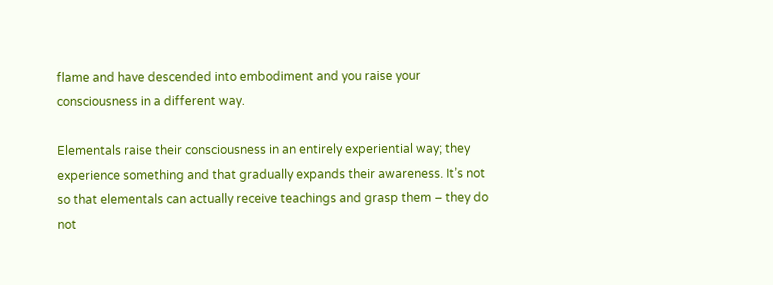flame and have descended into embodiment and you raise your consciousness in a different way.

Elementals raise their consciousness in an entirely experiential way; they experience something and that gradually expands their awareness. It’s not so that elementals can actually receive teachings and grasp them – they do not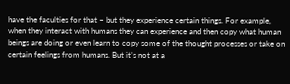have the faculties for that – but they experience certain things. For example, when they interact with humans they can experience and then copy what human beings are doing or even learn to copy some of the thought processes or take on certain feelings from humans. But it’s not at a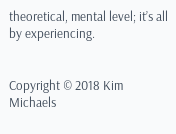theoretical, mental level; it’s all by experiencing.


Copyright © 2018 Kim Michaels